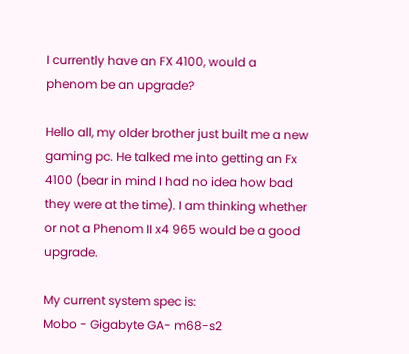I currently have an FX 4100, would a phenom be an upgrade?

Hello all, my older brother just built me a new gaming pc. He talked me into getting an Fx 4100 (bear in mind I had no idea how bad they were at the time). I am thinking whether or not a Phenom II x4 965 would be a good upgrade.

My current system spec is:
Mobo - Gigabyte GA- m68-s2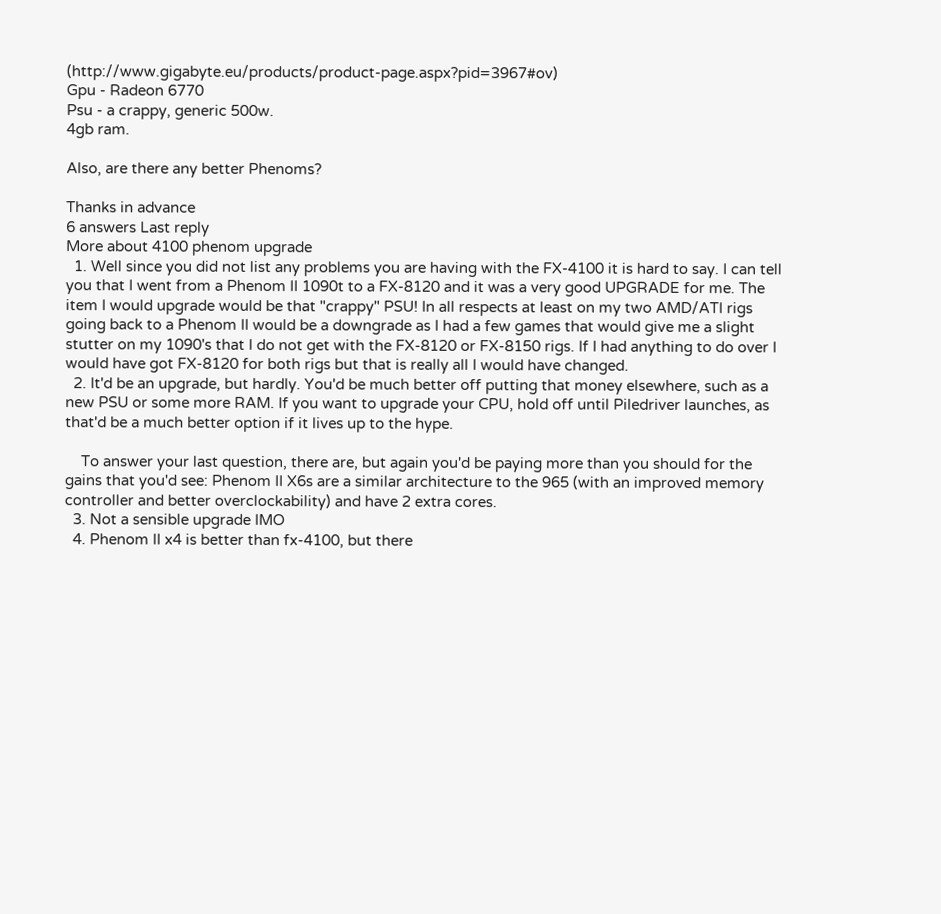(http://www.gigabyte.eu/products/product-page.aspx?pid=3967#ov)
Gpu - Radeon 6770
Psu - a crappy, generic 500w.
4gb ram.

Also, are there any better Phenoms?

Thanks in advance
6 answers Last reply
More about 4100 phenom upgrade
  1. Well since you did not list any problems you are having with the FX-4100 it is hard to say. I can tell you that I went from a Phenom II 1090t to a FX-8120 and it was a very good UPGRADE for me. The item I would upgrade would be that "crappy" PSU! In all respects at least on my two AMD/ATI rigs going back to a Phenom II would be a downgrade as I had a few games that would give me a slight stutter on my 1090's that I do not get with the FX-8120 or FX-8150 rigs. If I had anything to do over I would have got FX-8120 for both rigs but that is really all I would have changed.
  2. It'd be an upgrade, but hardly. You'd be much better off putting that money elsewhere, such as a new PSU or some more RAM. If you want to upgrade your CPU, hold off until Piledriver launches, as that'd be a much better option if it lives up to the hype.

    To answer your last question, there are, but again you'd be paying more than you should for the gains that you'd see: Phenom II X6s are a similar architecture to the 965 (with an improved memory controller and better overclockability) and have 2 extra cores.
  3. Not a sensible upgrade IMO
  4. Phenom II x4 is better than fx-4100, but there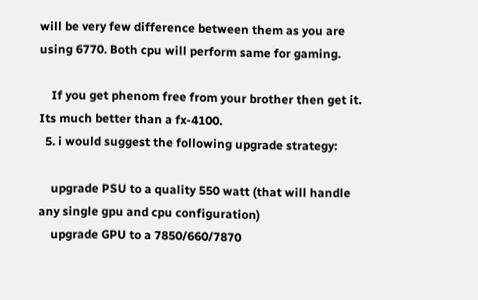will be very few difference between them as you are using 6770. Both cpu will perform same for gaming.

    If you get phenom free from your brother then get it. Its much better than a fx-4100.
  5. i would suggest the following upgrade strategy:

    upgrade PSU to a quality 550 watt (that will handle any single gpu and cpu configuration)
    upgrade GPU to a 7850/660/7870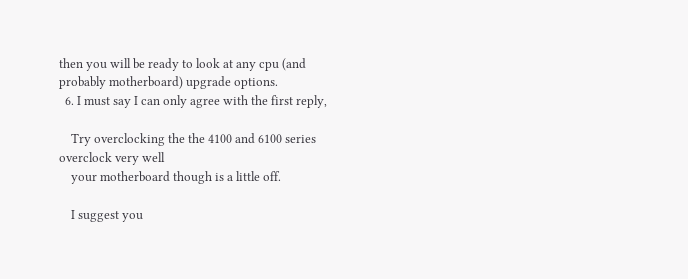then you will be ready to look at any cpu (and probably motherboard) upgrade options.
  6. I must say I can only agree with the first reply,

    Try overclocking the the 4100 and 6100 series overclock very well
    your motherboard though is a little off.

    I suggest you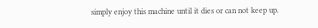simply enjoy this machine until it dies or can not keep up.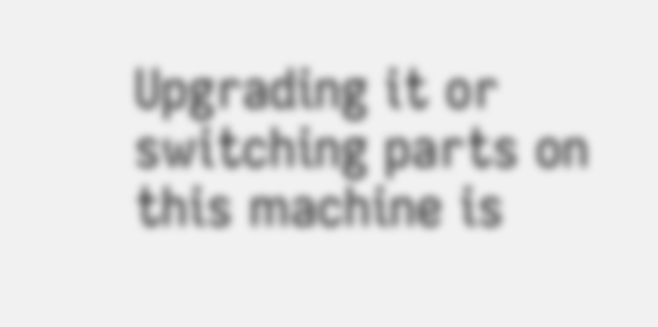Upgrading it or switching parts on this machine is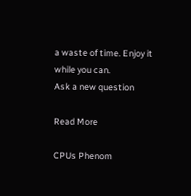a waste of time. Enjoy it while you can.
Ask a new question

Read More

CPUs Phenom